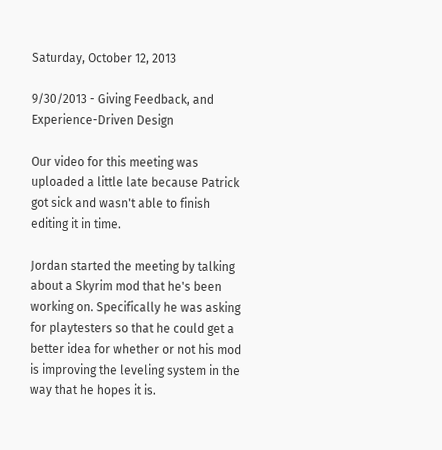Saturday, October 12, 2013

9/30/2013 - Giving Feedback, and Experience-Driven Design

Our video for this meeting was uploaded a little late because Patrick got sick and wasn't able to finish editing it in time.

Jordan started the meeting by talking about a Skyrim mod that he's been working on. Specifically he was asking for playtesters so that he could get a better idea for whether or not his mod is improving the leveling system in the way that he hopes it is.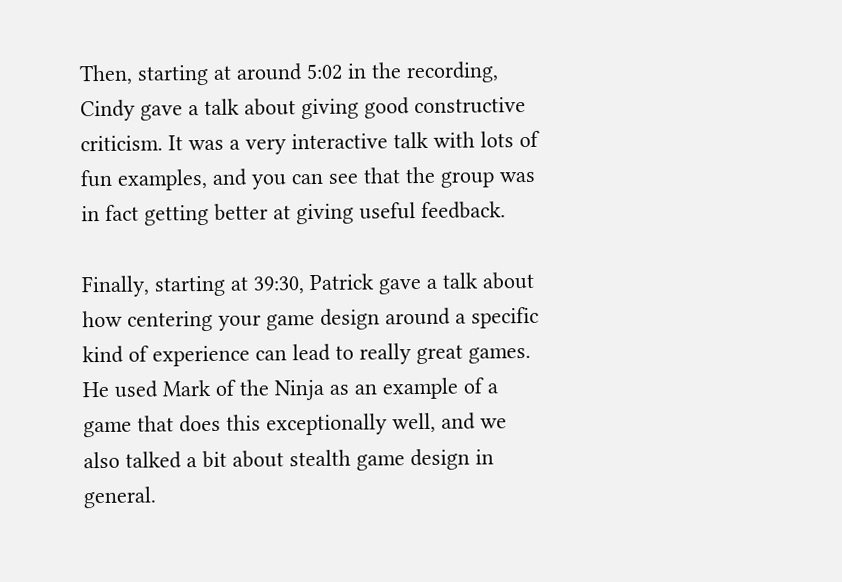Then, starting at around 5:02 in the recording, Cindy gave a talk about giving good constructive criticism. It was a very interactive talk with lots of fun examples, and you can see that the group was in fact getting better at giving useful feedback.

Finally, starting at 39:30, Patrick gave a talk about how centering your game design around a specific kind of experience can lead to really great games. He used Mark of the Ninja as an example of a game that does this exceptionally well, and we also talked a bit about stealth game design in general.